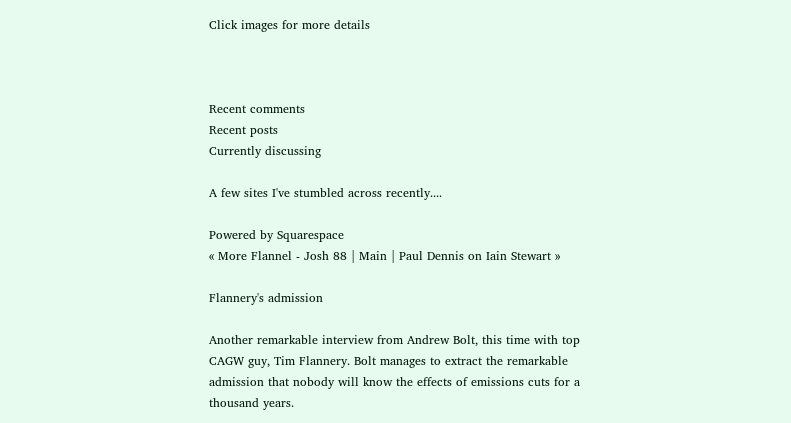Click images for more details



Recent comments
Recent posts
Currently discussing

A few sites I've stumbled across recently....

Powered by Squarespace
« More Flannel - Josh 88 | Main | Paul Dennis on Iain Stewart »

Flannery's admission

Another remarkable interview from Andrew Bolt, this time with top CAGW guy, Tim Flannery. Bolt manages to extract the remarkable admission that nobody will know the effects of emissions cuts for a thousand years.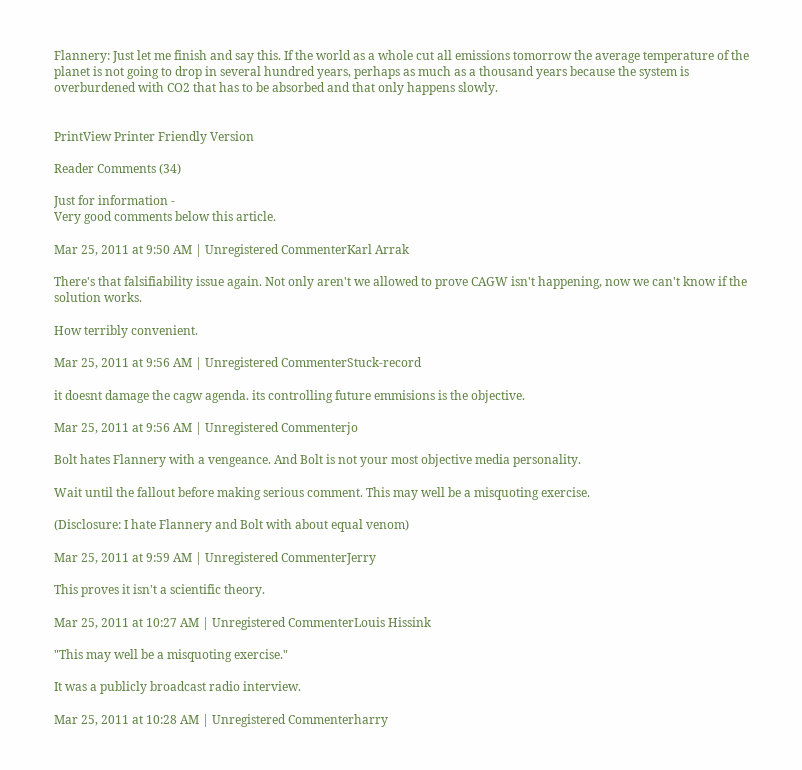Flannery: Just let me finish and say this. If the world as a whole cut all emissions tomorrow the average temperature of the planet is not going to drop in several hundred years, perhaps as much as a thousand years because the system is overburdened with CO2 that has to be absorbed and that only happens slowly.


PrintView Printer Friendly Version

Reader Comments (34)

Just for information -
Very good comments below this article.

Mar 25, 2011 at 9:50 AM | Unregistered CommenterKarl Arrak

There's that falsifiability issue again. Not only aren't we allowed to prove CAGW isn't happening, now we can't know if the solution works.

How terribly convenient.

Mar 25, 2011 at 9:56 AM | Unregistered CommenterStuck-record

it doesnt damage the cagw agenda. its controlling future emmisions is the objective.

Mar 25, 2011 at 9:56 AM | Unregistered Commenterjo

Bolt hates Flannery with a vengeance. And Bolt is not your most objective media personality.

Wait until the fallout before making serious comment. This may well be a misquoting exercise.

(Disclosure: I hate Flannery and Bolt with about equal venom)

Mar 25, 2011 at 9:59 AM | Unregistered CommenterJerry

This proves it isn't a scientific theory.

Mar 25, 2011 at 10:27 AM | Unregistered CommenterLouis Hissink

"This may well be a misquoting exercise."

It was a publicly broadcast radio interview.

Mar 25, 2011 at 10:28 AM | Unregistered Commenterharry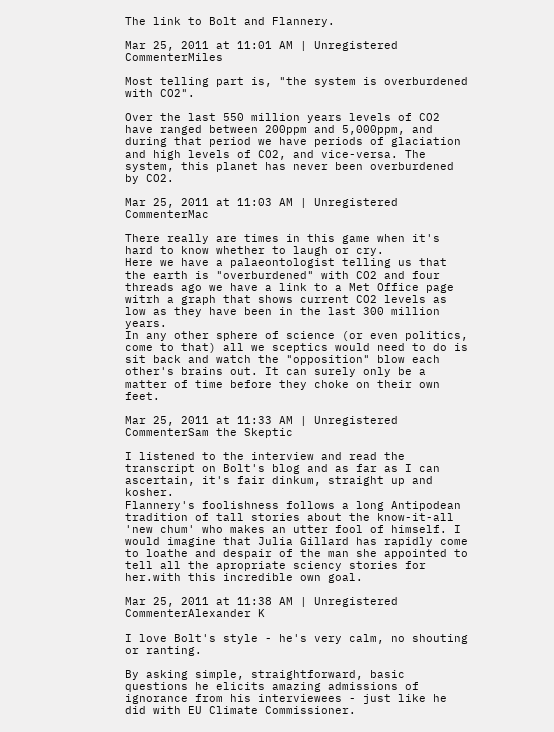The link to Bolt and Flannery.

Mar 25, 2011 at 11:01 AM | Unregistered CommenterMiles

Most telling part is, "the system is overburdened with CO2".

Over the last 550 million years levels of CO2 have ranged between 200ppm and 5,000ppm, and during that period we have periods of glaciation and high levels of CO2, and vice-versa. The system, this planet has never been overburdened by CO2.

Mar 25, 2011 at 11:03 AM | Unregistered CommenterMac

There really are times in this game when it's hard to know whether to laugh or cry.
Here we have a palaeontologist telling us that the earth is "overburdened" with CO2 and four threads ago we have a link to a Met Office page witrh a graph that shows current CO2 levels as low as they have been in the last 300 million years.
In any other sphere of science (or even politics, come to that) all we sceptics would need to do is sit back and watch the "opposition" blow each other's brains out. It can surely only be a matter of time before they choke on their own feet.

Mar 25, 2011 at 11:33 AM | Unregistered CommenterSam the Skeptic

I listened to the interview and read the transcript on Bolt's blog and as far as I can ascertain, it's fair dinkum, straight up and kosher.
Flannery's foolishness follows a long Antipodean tradition of tall stories about the know-it-all 'new chum' who makes an utter fool of himself. I would imagine that Julia Gillard has rapidly come to loathe and despair of the man she appointed to tell all the apropriate sciency stories for her.with this incredible own goal.

Mar 25, 2011 at 11:38 AM | Unregistered CommenterAlexander K

I love Bolt's style - he's very calm, no shouting or ranting.

By asking simple, straightforward, basic questions he elicits amazing admissions of ignorance from his interviewees - just like he did with EU Climate Commissioner.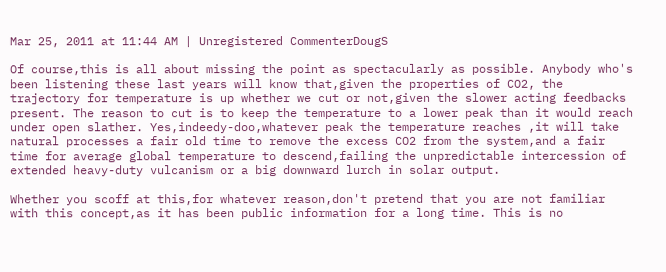Mar 25, 2011 at 11:44 AM | Unregistered CommenterDougS

Of course,this is all about missing the point as spectacularly as possible. Anybody who's been listening these last years will know that,given the properties of CO2, the trajectory for temperature is up whether we cut or not,given the slower acting feedbacks present. The reason to cut is to keep the temperature to a lower peak than it would reach under open slather. Yes,indeedy-doo,whatever peak the temperature reaches ,it will take natural processes a fair old time to remove the excess CO2 from the system,and a fair time for average global temperature to descend,failing the unpredictable intercession of extended heavy-duty vulcanism or a big downward lurch in solar output.

Whether you scoff at this,for whatever reason,don't pretend that you are not familiar with this concept,as it has been public information for a long time. This is no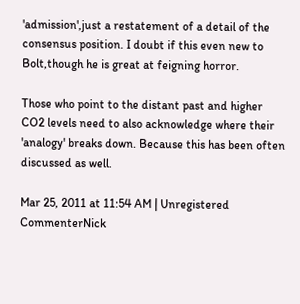'admission',just a restatement of a detail of the consensus position. I doubt if this even new to Bolt,though he is great at feigning horror.

Those who point to the distant past and higher CO2 levels need to also acknowledge where their 'analogy' breaks down. Because this has been often discussed as well.

Mar 25, 2011 at 11:54 AM | Unregistered CommenterNick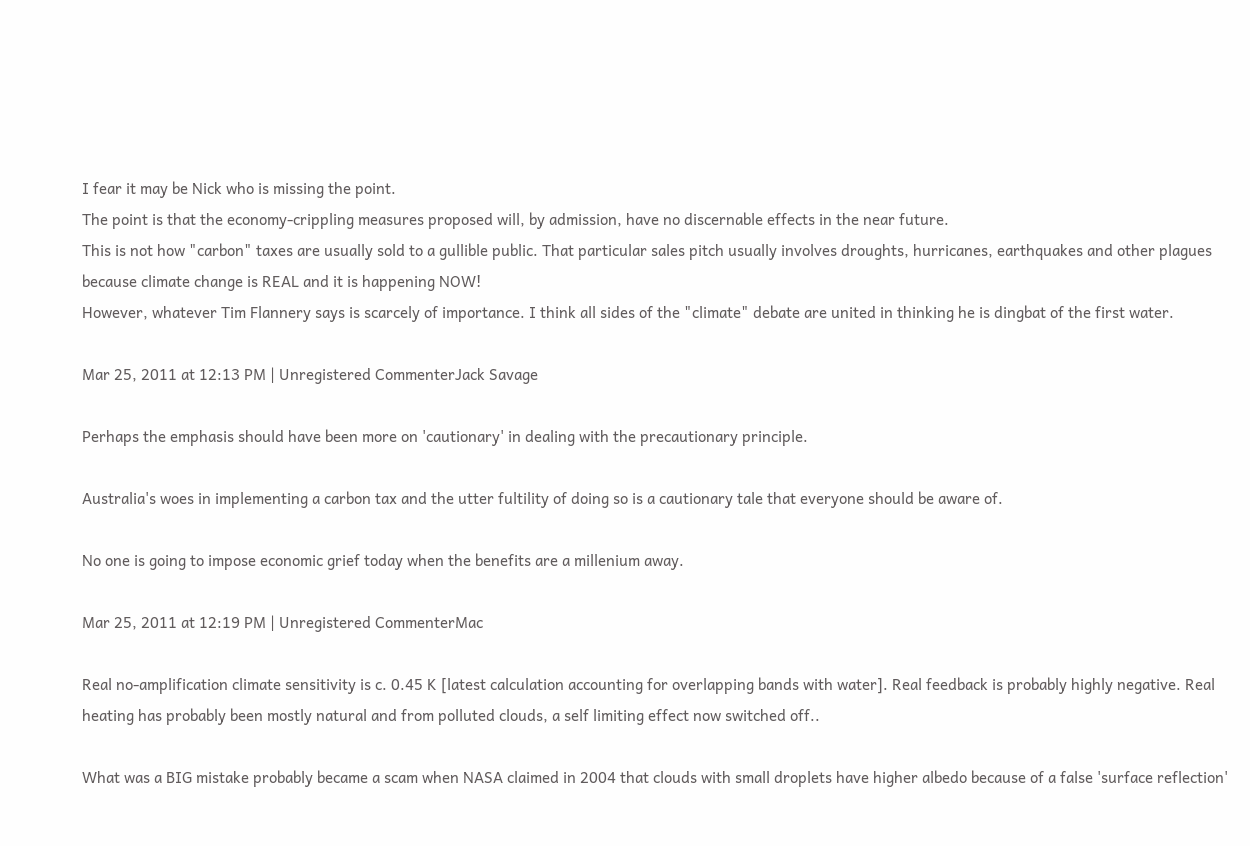I fear it may be Nick who is missing the point.
The point is that the economy-crippling measures proposed will, by admission, have no discernable effects in the near future.
This is not how "carbon" taxes are usually sold to a gullible public. That particular sales pitch usually involves droughts, hurricanes, earthquakes and other plagues because climate change is REAL and it is happening NOW!
However, whatever Tim Flannery says is scarcely of importance. I think all sides of the "climate" debate are united in thinking he is dingbat of the first water.

Mar 25, 2011 at 12:13 PM | Unregistered CommenterJack Savage

Perhaps the emphasis should have been more on 'cautionary' in dealing with the precautionary principle.

Australia's woes in implementing a carbon tax and the utter fultility of doing so is a cautionary tale that everyone should be aware of.

No one is going to impose economic grief today when the benefits are a millenium away.

Mar 25, 2011 at 12:19 PM | Unregistered CommenterMac

Real no-amplification climate sensitivity is c. 0.45 K [latest calculation accounting for overlapping bands with water]. Real feedback is probably highly negative. Real heating has probably been mostly natural and from polluted clouds, a self limiting effect now switched off..

What was a BIG mistake probably became a scam when NASA claimed in 2004 that clouds with small droplets have higher albedo because of a false 'surface reflection'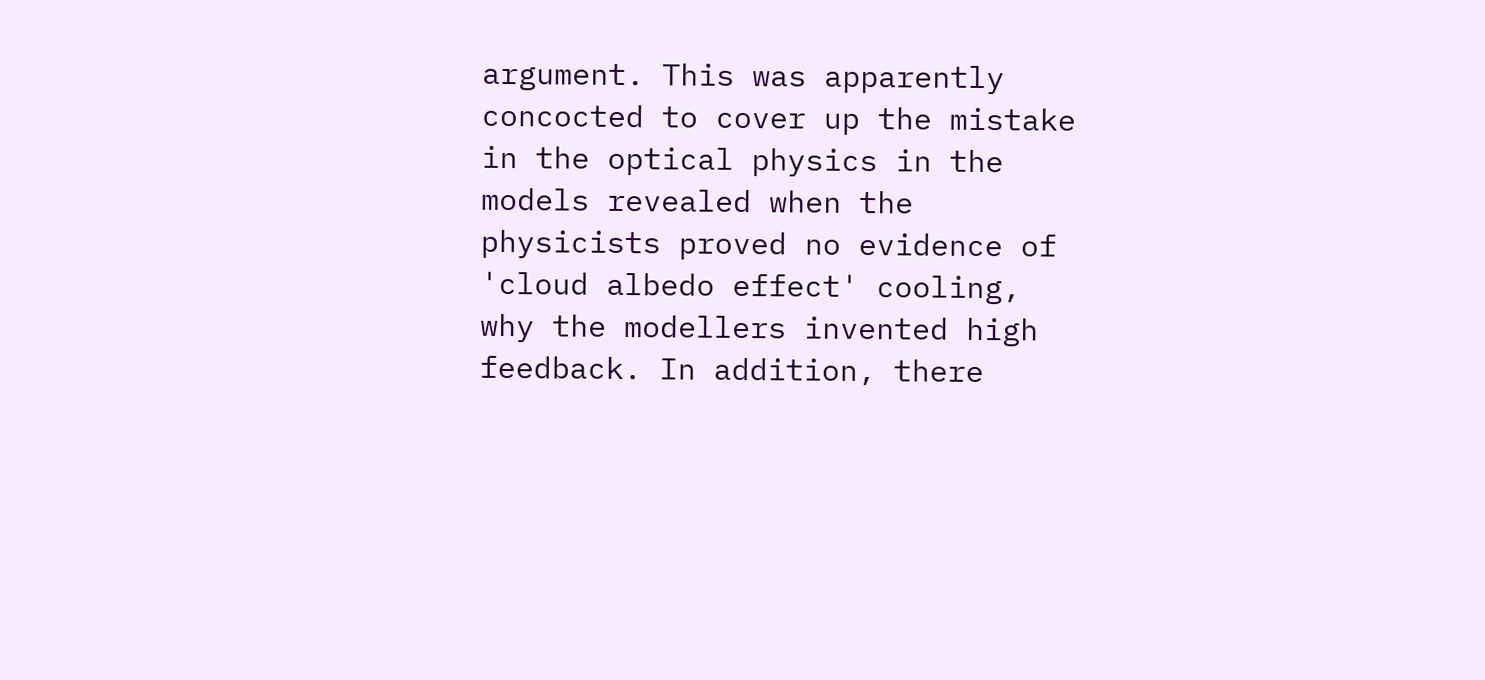argument. This was apparently concocted to cover up the mistake in the optical physics in the models revealed when the physicists proved no evidence of 'cloud albedo effect' cooling, why the modellers invented high feedback. In addition, there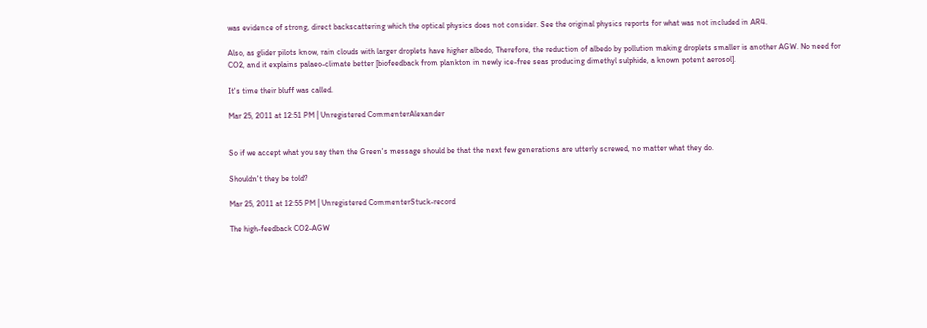was evidence of strong, direct backscattering which the optical physics does not consider. See the original physics reports for what was not included in AR4.

Also, as glider pilots know, rain clouds with larger droplets have higher albedo, Therefore, the reduction of albedo by pollution making droplets smaller is another AGW. No need for CO2, and it explains palaeo-climate better [biofeedback from plankton in newly ice-free seas producing dimethyl sulphide, a known potent aerosol].

It's time their bluff was called.

Mar 25, 2011 at 12:51 PM | Unregistered CommenterAlexander


So if we accept what you say then the Green's message should be that the next few generations are utterly screwed, no matter what they do.

Shouldn't they be told?

Mar 25, 2011 at 12:55 PM | Unregistered CommenterStuck-record

The high-feedback CO2-AGW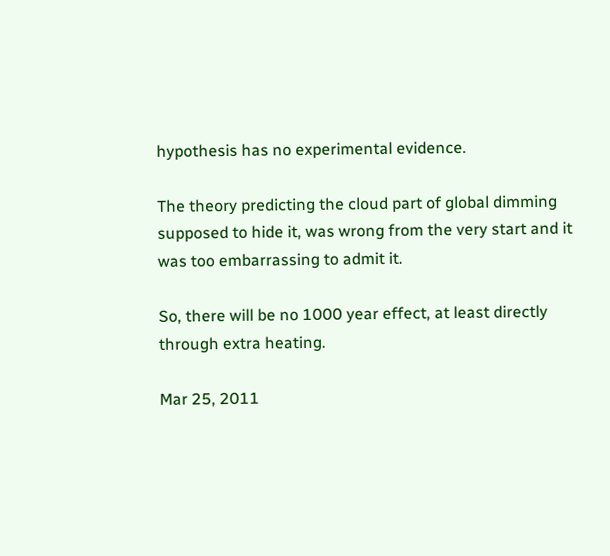hypothesis has no experimental evidence.

The theory predicting the cloud part of global dimming supposed to hide it, was wrong from the very start and it was too embarrassing to admit it.

So, there will be no 1000 year effect, at least directly through extra heating.

Mar 25, 2011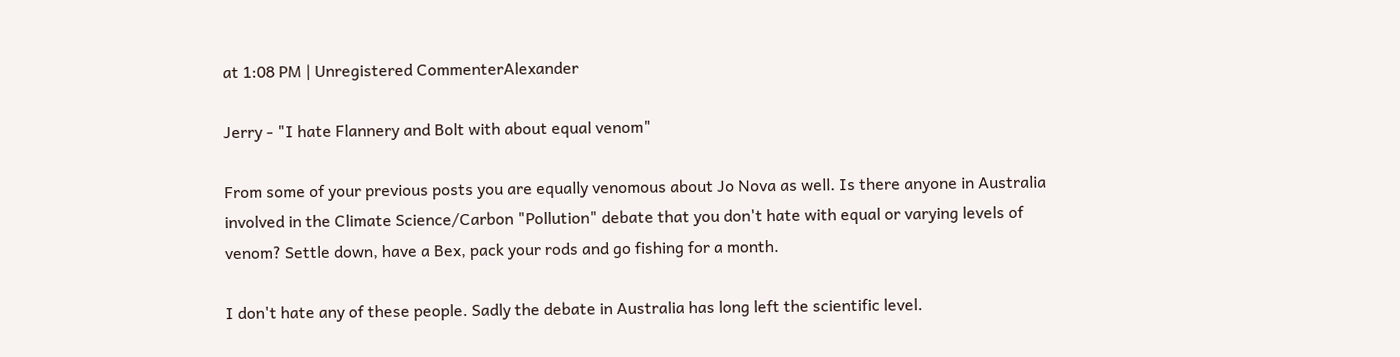at 1:08 PM | Unregistered CommenterAlexander

Jerry - "I hate Flannery and Bolt with about equal venom"

From some of your previous posts you are equally venomous about Jo Nova as well. Is there anyone in Australia involved in the Climate Science/Carbon "Pollution" debate that you don't hate with equal or varying levels of venom? Settle down, have a Bex, pack your rods and go fishing for a month.

I don't hate any of these people. Sadly the debate in Australia has long left the scientific level.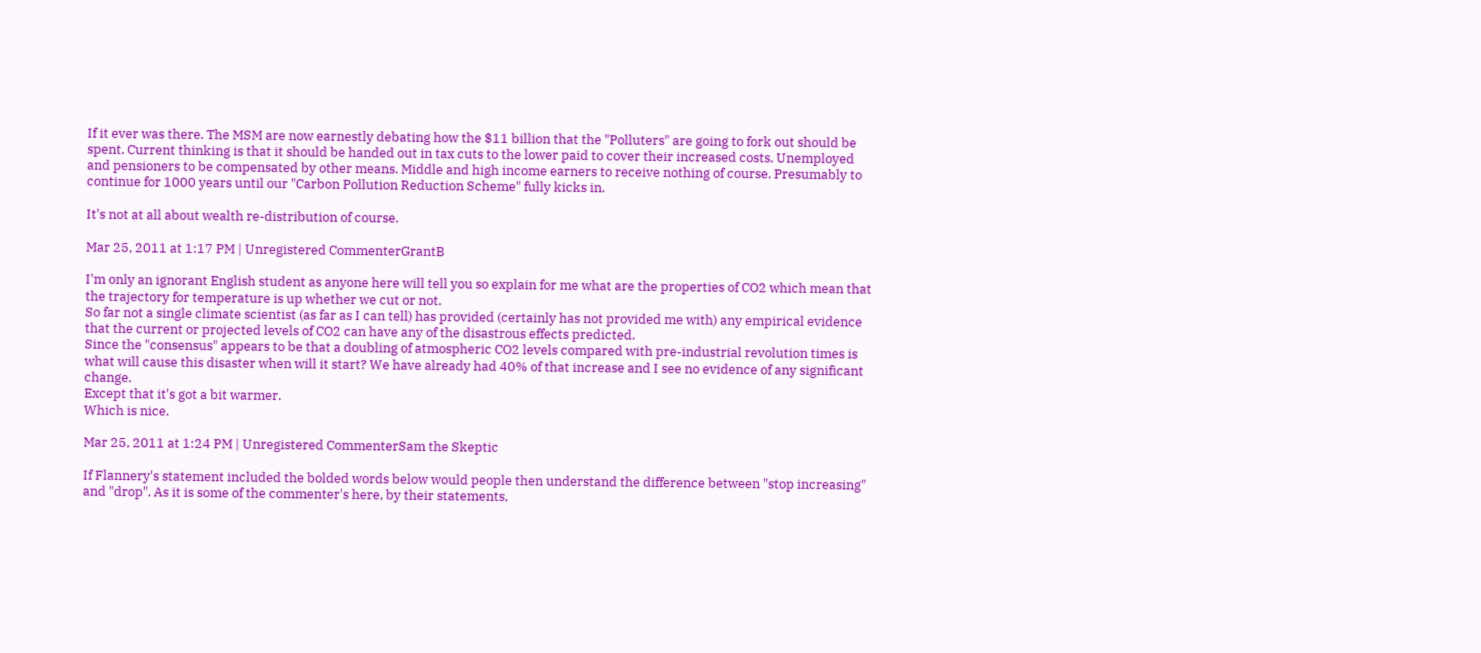If it ever was there. The MSM are now earnestly debating how the $11 billion that the "Polluters" are going to fork out should be spent. Current thinking is that it should be handed out in tax cuts to the lower paid to cover their increased costs. Unemployed and pensioners to be compensated by other means. Middle and high income earners to receive nothing of course. Presumably to continue for 1000 years until our "Carbon Pollution Reduction Scheme" fully kicks in.

It's not at all about wealth re-distribution of course.

Mar 25, 2011 at 1:17 PM | Unregistered CommenterGrantB

I'm only an ignorant English student as anyone here will tell you so explain for me what are the properties of CO2 which mean that the trajectory for temperature is up whether we cut or not.
So far not a single climate scientist (as far as I can tell) has provided (certainly has not provided me with) any empirical evidence that the current or projected levels of CO2 can have any of the disastrous effects predicted.
Since the "consensus" appears to be that a doubling of atmospheric CO2 levels compared with pre-industrial revolution times is what will cause this disaster when will it start? We have already had 40% of that increase and I see no evidence of any significant change.
Except that it's got a bit warmer.
Which is nice.

Mar 25, 2011 at 1:24 PM | Unregistered CommenterSam the Skeptic

If Flannery's statement included the bolded words below would people then understand the difference between "stop increasing" and "drop". As it is some of the commenter's here, by their statements,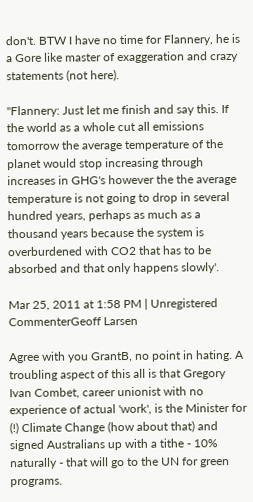don't. BTW I have no time for Flannery, he is a Gore like master of exaggeration and crazy statements (not here).

"Flannery: Just let me finish and say this. If the world as a whole cut all emissions tomorrow the average temperature of the planet would stop increasing through increases in GHG's however the the average temperature is not going to drop in several hundred years, perhaps as much as a thousand years because the system is overburdened with CO2 that has to be absorbed and that only happens slowly'.

Mar 25, 2011 at 1:58 PM | Unregistered CommenterGeoff Larsen

Agree with you GrantB, no point in hating. A troubling aspect of this all is that Gregory Ivan Combet, career unionist with no experience of actual 'work', is the Minister for (!) Climate Change (how about that) and signed Australians up with a tithe - 10% naturally - that will go to the UN for green programs.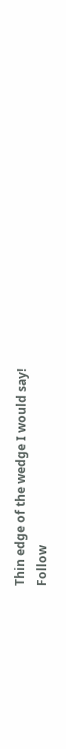Thin edge of the wedge I would say!
Follow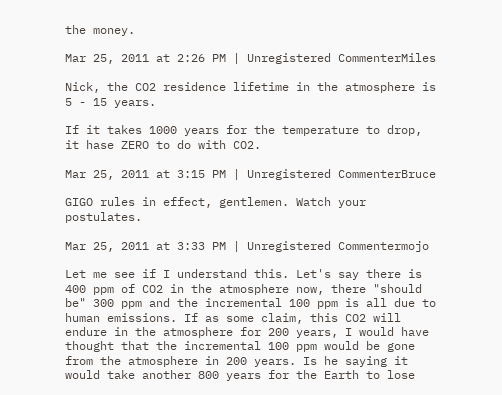the money.

Mar 25, 2011 at 2:26 PM | Unregistered CommenterMiles

Nick, the CO2 residence lifetime in the atmosphere is 5 - 15 years.

If it takes 1000 years for the temperature to drop, it hase ZERO to do with CO2.

Mar 25, 2011 at 3:15 PM | Unregistered CommenterBruce

GIGO rules in effect, gentlemen. Watch your postulates.

Mar 25, 2011 at 3:33 PM | Unregistered Commentermojo

Let me see if I understand this. Let's say there is 400 ppm of CO2 in the atmosphere now, there "should be" 300 ppm and the incremental 100 ppm is all due to human emissions. If as some claim, this CO2 will endure in the atmosphere for 200 years, I would have thought that the incremental 100 ppm would be gone from the atmosphere in 200 years. Is he saying it would take another 800 years for the Earth to lose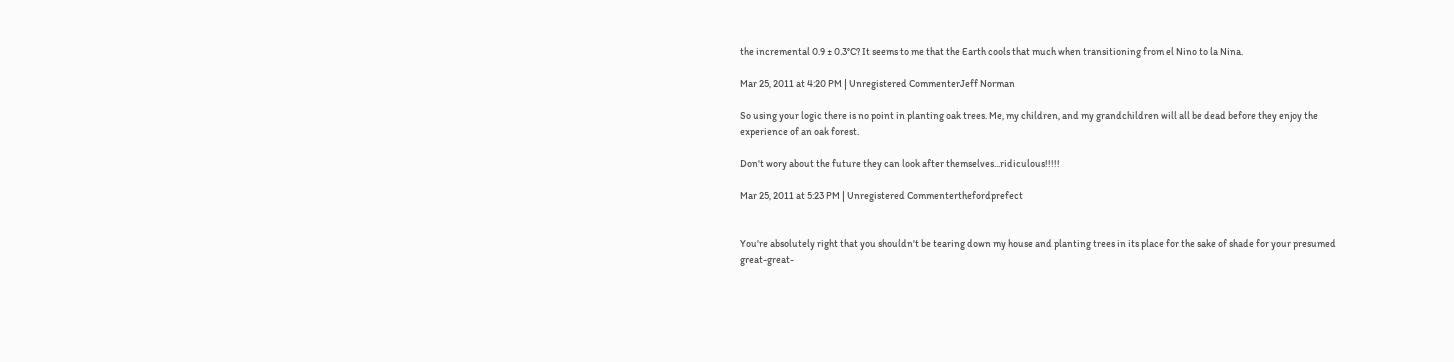the incremental 0.9 ± 0.3°C? It seems to me that the Earth cools that much when transitioning from el Nino to la Nina.

Mar 25, 2011 at 4:20 PM | Unregistered CommenterJeff Norman

So using your logic there is no point in planting oak trees. Me, my children, and my grandchildren will all be dead before they enjoy the experience of an oak forest.

Don't wory about the future they can look after themselves...ridiculous!!!!!

Mar 25, 2011 at 5:23 PM | Unregistered Commenterthefordprefect


You're absolutely right that you shouldn't be tearing down my house and planting trees in its place for the sake of shade for your presumed great-great-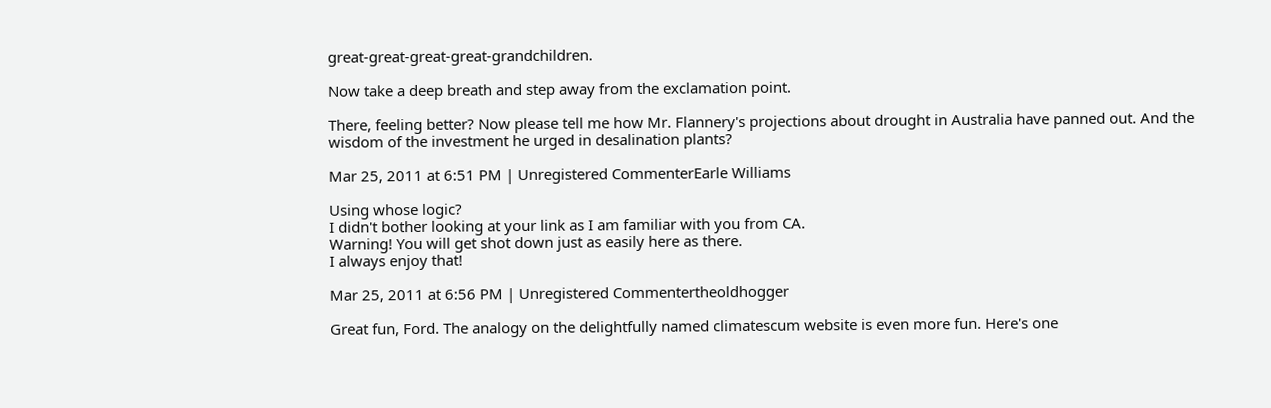great-great-great-great-grandchildren.

Now take a deep breath and step away from the exclamation point.

There, feeling better? Now please tell me how Mr. Flannery's projections about drought in Australia have panned out. And the wisdom of the investment he urged in desalination plants?

Mar 25, 2011 at 6:51 PM | Unregistered CommenterEarle Williams

Using whose logic?
I didn't bother looking at your link as I am familiar with you from CA.
Warning! You will get shot down just as easily here as there.
I always enjoy that!

Mar 25, 2011 at 6:56 PM | Unregistered Commentertheoldhogger

Great fun, Ford. The analogy on the delightfully named climatescum website is even more fun. Here's one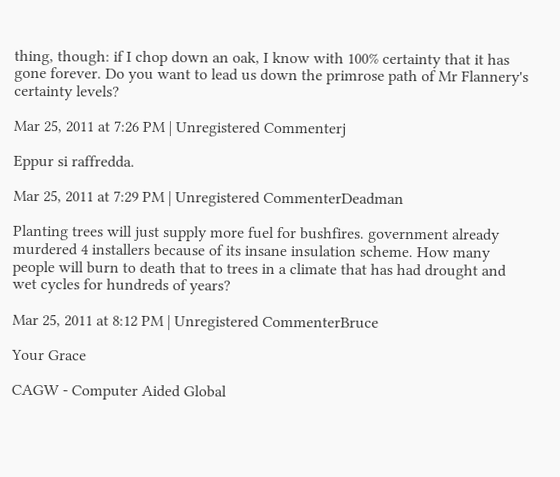thing, though: if I chop down an oak, I know with 100% certainty that it has gone forever. Do you want to lead us down the primrose path of Mr Flannery's certainty levels?

Mar 25, 2011 at 7:26 PM | Unregistered Commenterj

Eppur si raffredda.

Mar 25, 2011 at 7:29 PM | Unregistered CommenterDeadman

Planting trees will just supply more fuel for bushfires. government already murdered 4 installers because of its insane insulation scheme. How many people will burn to death that to trees in a climate that has had drought and wet cycles for hundreds of years?

Mar 25, 2011 at 8:12 PM | Unregistered CommenterBruce

Your Grace

CAGW - Computer Aided Global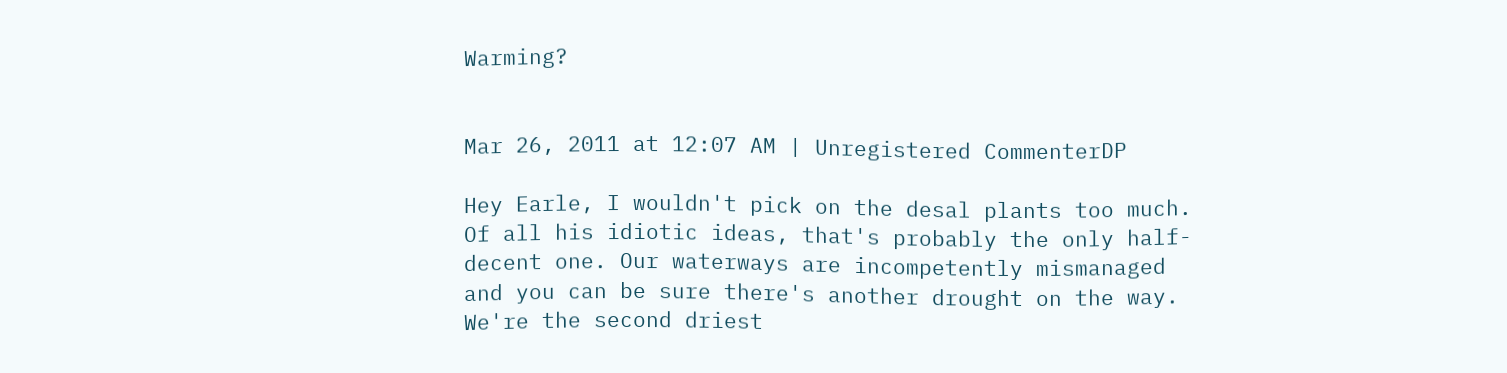Warming?


Mar 26, 2011 at 12:07 AM | Unregistered CommenterDP

Hey Earle, I wouldn't pick on the desal plants too much. Of all his idiotic ideas, that's probably the only half-decent one. Our waterways are incompetently mismanaged and you can be sure there's another drought on the way. We're the second driest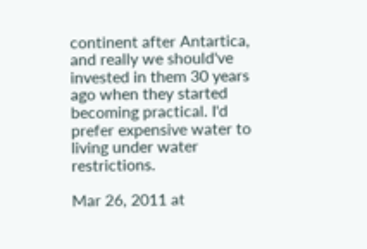continent after Antartica, and really we should've invested in them 30 years ago when they started becoming practical. I'd prefer expensive water to living under water restrictions.

Mar 26, 2011 at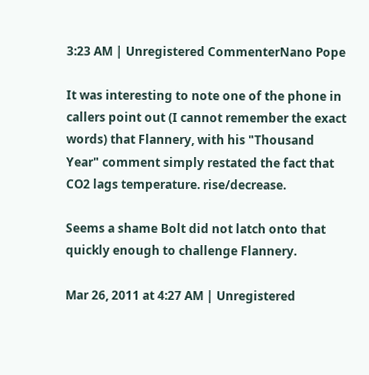3:23 AM | Unregistered CommenterNano Pope

It was interesting to note one of the phone in callers point out (I cannot remember the exact words) that Flannery, with his "Thousand Year" comment simply restated the fact that CO2 lags temperature. rise/decrease.

Seems a shame Bolt did not latch onto that quickly enough to challenge Flannery.

Mar 26, 2011 at 4:27 AM | Unregistered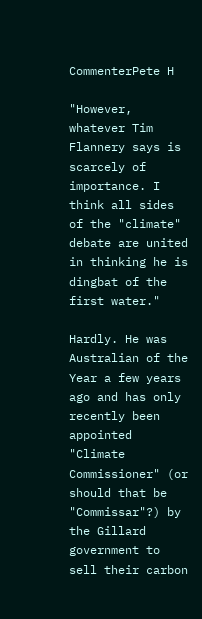CommenterPete H

"However, whatever Tim Flannery says is scarcely of importance. I think all sides of the "climate" debate are united in thinking he is dingbat of the first water."

Hardly. He was Australian of the Year a few years ago and has only recently been appointed "Climate Commissioner" (or should that be "Commissar"?) by the Gillard government to sell their carbon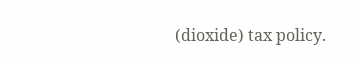(dioxide) tax policy.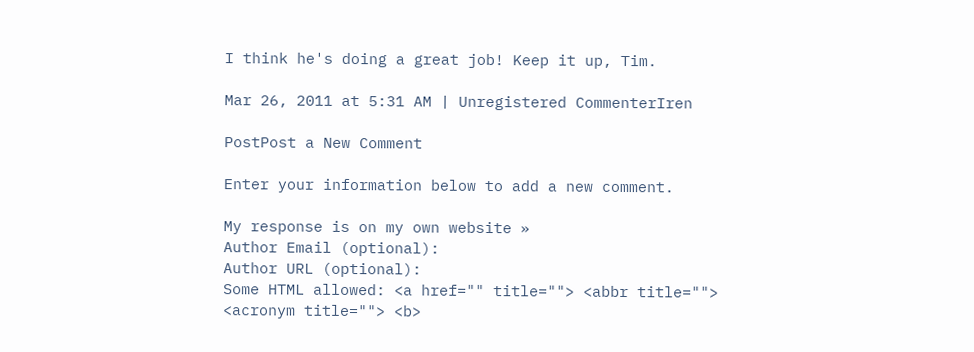I think he's doing a great job! Keep it up, Tim.

Mar 26, 2011 at 5:31 AM | Unregistered CommenterIren

PostPost a New Comment

Enter your information below to add a new comment.

My response is on my own website »
Author Email (optional):
Author URL (optional):
Some HTML allowed: <a href="" title=""> <abbr title=""> <acronym title=""> <b>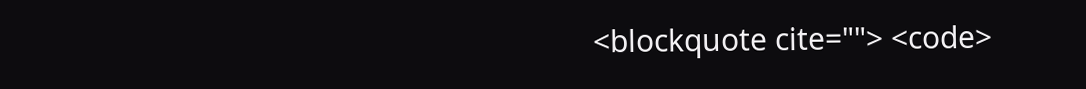<blockquote cite=""> <code>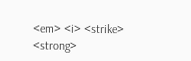<em> <i> <strike> <strong>